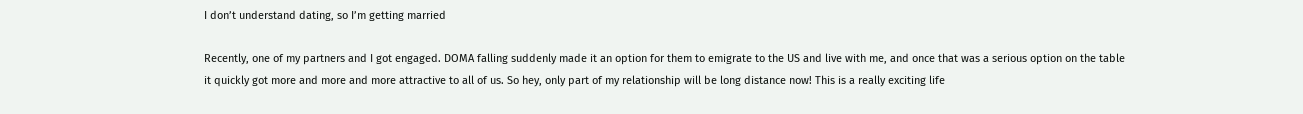I don’t understand dating, so I’m getting married

Recently, one of my partners and I got engaged. DOMA falling suddenly made it an option for them to emigrate to the US and live with me, and once that was a serious option on the table it quickly got more and more and more attractive to all of us. So hey, only part of my relationship will be long distance now! This is a really exciting life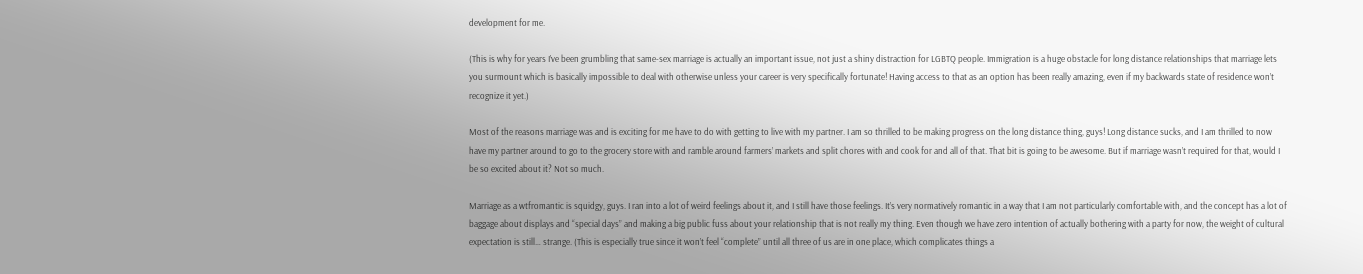development for me.

(This is why for years I’ve been grumbling that same-sex marriage is actually an important issue, not just a shiny distraction for LGBTQ people. Immigration is a huge obstacle for long distance relationships that marriage lets you surmount which is basically impossible to deal with otherwise unless your career is very specifically fortunate! Having access to that as an option has been really amazing, even if my backwards state of residence won’t recognize it yet.)

Most of the reasons marriage was and is exciting for me have to do with getting to live with my partner. I am so thrilled to be making progress on the long distance thing, guys! Long distance sucks, and I am thrilled to now have my partner around to go to the grocery store with and ramble around farmers’ markets and split chores with and cook for and all of that. That bit is going to be awesome. But if marriage wasn’t required for that, would I be so excited about it? Not so much.

Marriage as a wtfromantic is squidgy, guys. I ran into a lot of weird feelings about it, and I still have those feelings. It’s very normatively romantic in a way that I am not particularly comfortable with, and the concept has a lot of baggage about displays and “special days” and making a big public fuss about your relationship that is not really my thing. Even though we have zero intention of actually bothering with a party for now, the weight of cultural expectation is still… strange. (This is especially true since it won’t feel “complete” until all three of us are in one place, which complicates things a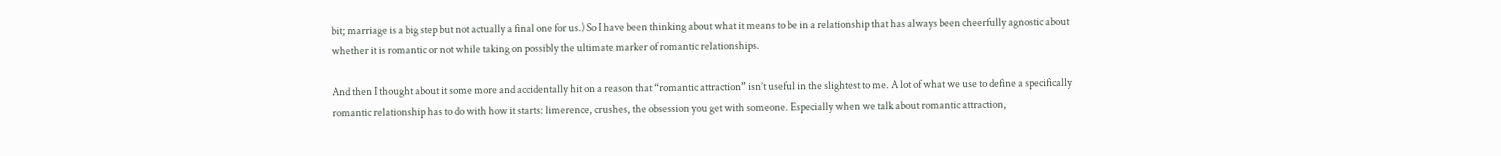bit; marriage is a big step but not actually a final one for us.) So I have been thinking about what it means to be in a relationship that has always been cheerfully agnostic about whether it is romantic or not while taking on possibly the ultimate marker of romantic relationships.

And then I thought about it some more and accidentally hit on a reason that “romantic attraction” isn’t useful in the slightest to me. A lot of what we use to define a specifically romantic relationship has to do with how it starts: limerence, crushes, the obsession you get with someone. Especially when we talk about romantic attraction,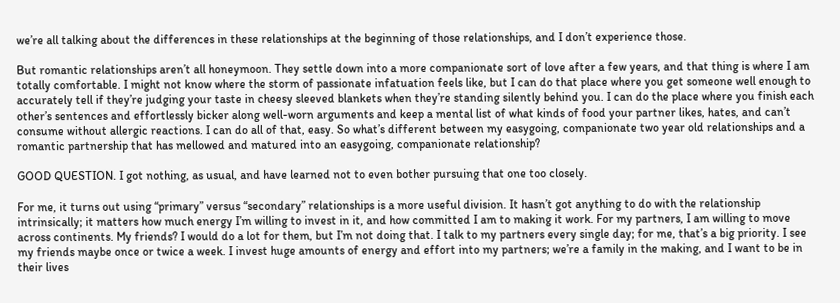we’re all talking about the differences in these relationships at the beginning of those relationships, and I don’t experience those.

But romantic relationships aren’t all honeymoon. They settle down into a more companionate sort of love after a few years, and that thing is where I am totally comfortable. I might not know where the storm of passionate infatuation feels like, but I can do that place where you get someone well enough to accurately tell if they’re judging your taste in cheesy sleeved blankets when they’re standing silently behind you. I can do the place where you finish each other’s sentences and effortlessly bicker along well-worn arguments and keep a mental list of what kinds of food your partner likes, hates, and can’t consume without allergic reactions. I can do all of that, easy. So what’s different between my easygoing, companionate two year old relationships and a romantic partnership that has mellowed and matured into an easygoing, companionate relationship?

GOOD QUESTION. I got nothing, as usual, and have learned not to even bother pursuing that one too closely.

For me, it turns out using “primary” versus “secondary” relationships is a more useful division. It hasn’t got anything to do with the relationship intrinsically; it matters how much energy I’m willing to invest in it, and how committed I am to making it work. For my partners, I am willing to move across continents. My friends? I would do a lot for them, but I’m not doing that. I talk to my partners every single day; for me, that’s a big priority. I see my friends maybe once or twice a week. I invest huge amounts of energy and effort into my partners; we’re a family in the making, and I want to be in their lives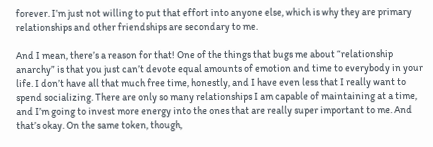forever. I’m just not willing to put that effort into anyone else, which is why they are primary relationships and other friendships are secondary to me.

And I mean, there’s a reason for that! One of the things that bugs me about “relationship anarchy” is that you just can’t devote equal amounts of emotion and time to everybody in your life. I don’t have all that much free time, honestly, and I have even less that I really want to spend socializing. There are only so many relationships I am capable of maintaining at a time, and I’m going to invest more energy into the ones that are really super important to me. And that’s okay. On the same token, though,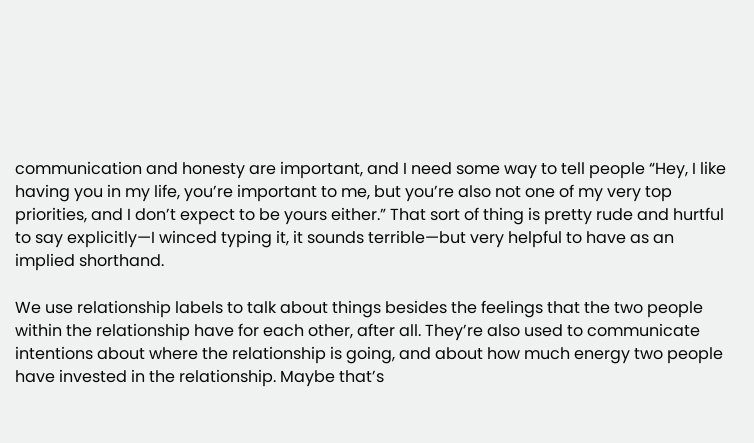communication and honesty are important, and I need some way to tell people “Hey, I like having you in my life, you’re important to me, but you’re also not one of my very top priorities, and I don’t expect to be yours either.” That sort of thing is pretty rude and hurtful to say explicitly—I winced typing it, it sounds terrible—but very helpful to have as an implied shorthand.

We use relationship labels to talk about things besides the feelings that the two people within the relationship have for each other, after all. They’re also used to communicate intentions about where the relationship is going, and about how much energy two people have invested in the relationship. Maybe that’s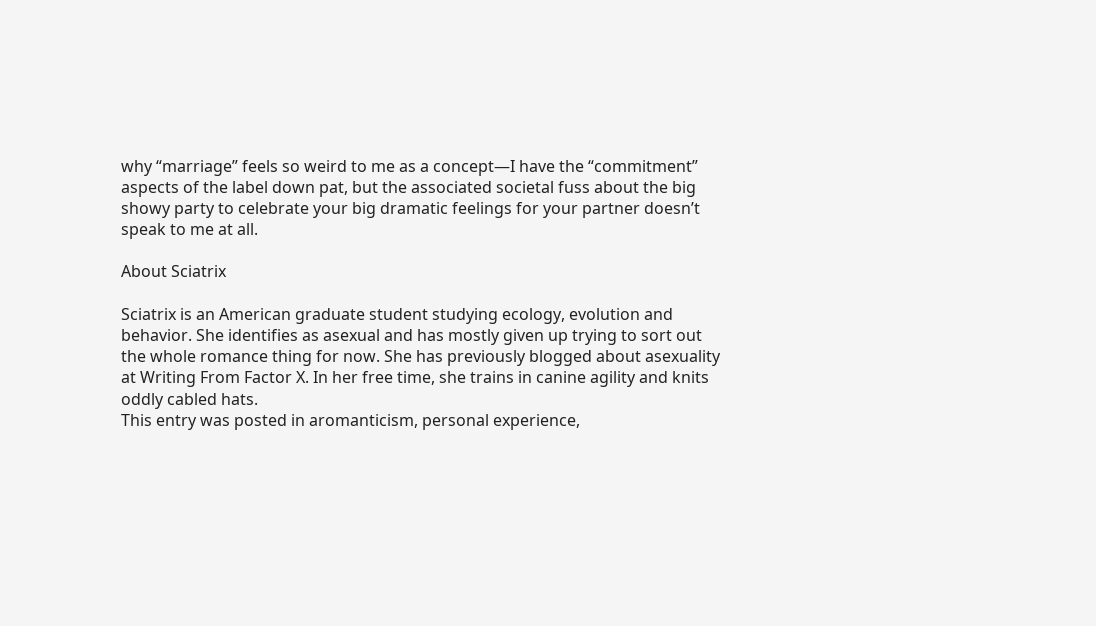why “marriage” feels so weird to me as a concept—I have the “commitment” aspects of the label down pat, but the associated societal fuss about the big showy party to celebrate your big dramatic feelings for your partner doesn’t speak to me at all.

About Sciatrix

Sciatrix is an American graduate student studying ecology, evolution and behavior. She identifies as asexual and has mostly given up trying to sort out the whole romance thing for now. She has previously blogged about asexuality at Writing From Factor X. In her free time, she trains in canine agility and knits oddly cabled hats.
This entry was posted in aromanticism, personal experience,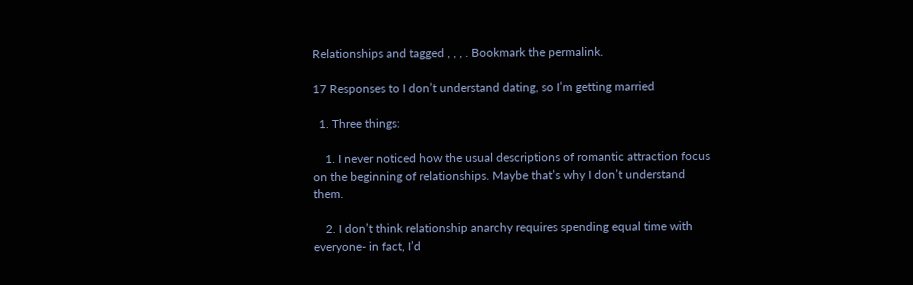Relationships and tagged , , , . Bookmark the permalink.

17 Responses to I don’t understand dating, so I’m getting married

  1. Three things:

    1. I never noticed how the usual descriptions of romantic attraction focus on the beginning of relationships. Maybe that’s why I don’t understand them.

    2. I don’t think relationship anarchy requires spending equal time with everyone- in fact, I’d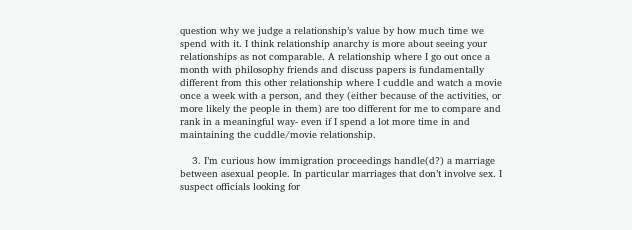question why we judge a relationship’s value by how much time we spend with it. I think relationship anarchy is more about seeing your relationships as not comparable. A relationship where I go out once a month with philosophy friends and discuss papers is fundamentally different from this other relationship where I cuddle and watch a movie once a week with a person, and they (either because of the activities, or more likely the people in them) are too different for me to compare and rank in a meaningful way- even if I spend a lot more time in and maintaining the cuddle/movie relationship.

    3. I’m curious how immigration proceedings handle(d?) a marriage between asexual people. In particular marriages that don’t involve sex. I suspect officials looking for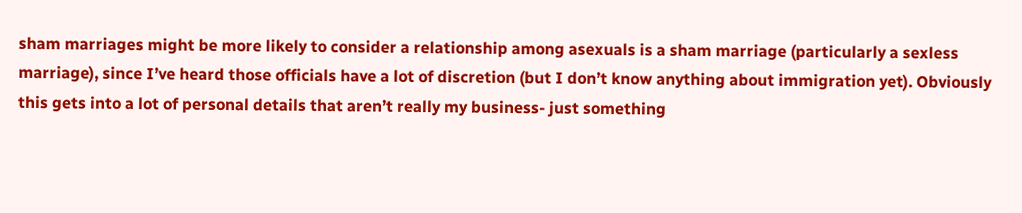sham marriages might be more likely to consider a relationship among asexuals is a sham marriage (particularly a sexless marriage), since I’ve heard those officials have a lot of discretion (but I don’t know anything about immigration yet). Obviously this gets into a lot of personal details that aren’t really my business- just something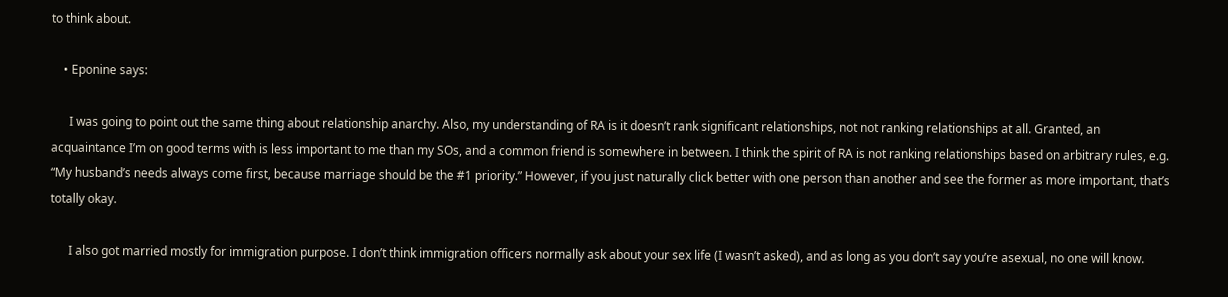to think about.

    • Eponine says:

      I was going to point out the same thing about relationship anarchy. Also, my understanding of RA is it doesn’t rank significant relationships, not not ranking relationships at all. Granted, an acquaintance I’m on good terms with is less important to me than my SOs, and a common friend is somewhere in between. I think the spirit of RA is not ranking relationships based on arbitrary rules, e.g. “My husband’s needs always come first, because marriage should be the #1 priority.” However, if you just naturally click better with one person than another and see the former as more important, that’s totally okay.

      I also got married mostly for immigration purpose. I don’t think immigration officers normally ask about your sex life (I wasn’t asked), and as long as you don’t say you’re asexual, no one will know.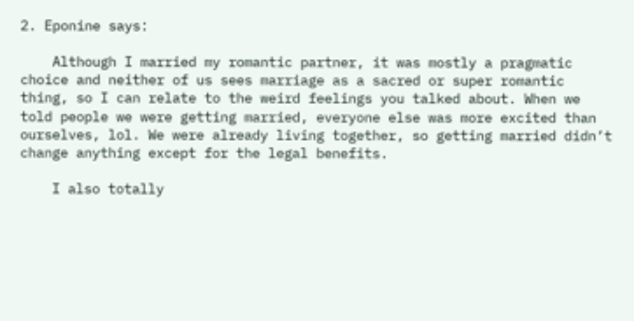2. Eponine says:

    Although I married my romantic partner, it was mostly a pragmatic choice and neither of us sees marriage as a sacred or super romantic thing, so I can relate to the weird feelings you talked about. When we told people we were getting married, everyone else was more excited than ourselves, lol. We were already living together, so getting married didn’t change anything except for the legal benefits.

    I also totally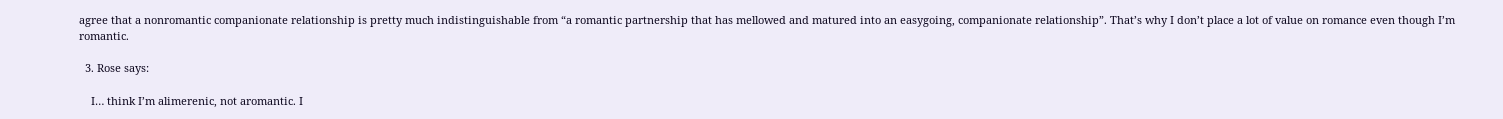agree that a nonromantic companionate relationship is pretty much indistinguishable from “a romantic partnership that has mellowed and matured into an easygoing, companionate relationship”. That’s why I don’t place a lot of value on romance even though I’m romantic.

  3. Rose says:

    I… think I’m alimerenic, not aromantic. I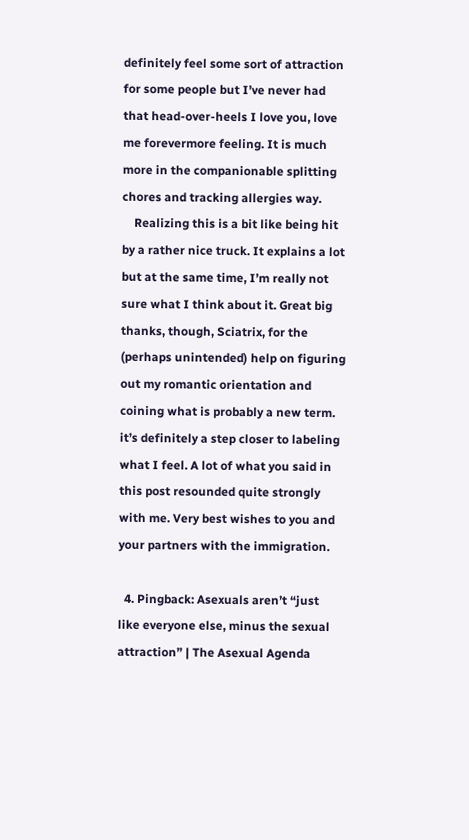definitely feel some sort of attraction for some people but I’ve never had that head-over-heels I love you, love me forevermore feeling. It is much more in the companionable splitting chores and tracking allergies way.
    Realizing this is a bit like being hit by a rather nice truck. It explains a lot but at the same time, I’m really not sure what I think about it. Great big thanks, though, Sciatrix, for the (perhaps unintended) help on figuring out my romantic orientation and coining what is probably a new term. it’s definitely a step closer to labeling what I feel. A lot of what you said in this post resounded quite strongly with me. Very best wishes to you and your partners with the immigration.

  4. Pingback: Asexuals aren’t “just like everyone else, minus the sexual attraction” | The Asexual Agenda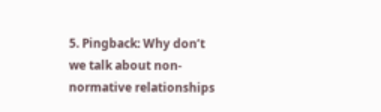5. Pingback: Why don’t we talk about non-normative relationships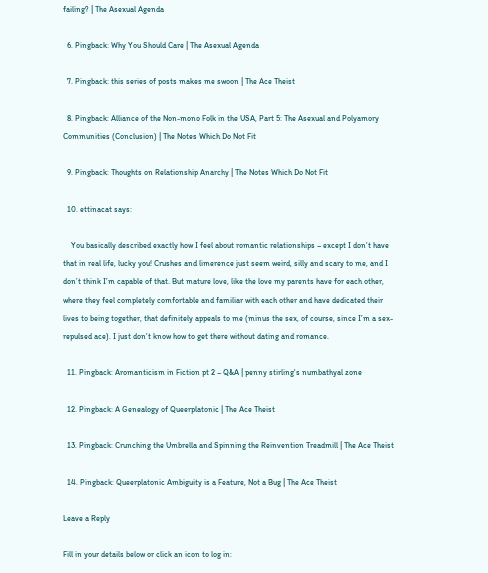failing? | The Asexual Agenda

  6. Pingback: Why You Should Care | The Asexual Agenda

  7. Pingback: this series of posts makes me swoon | The Ace Theist

  8. Pingback: Alliance of the Non-mono Folk in the USA, Part 5: The Asexual and Polyamory Communities (Conclusion) | The Notes Which Do Not Fit

  9. Pingback: Thoughts on Relationship Anarchy | The Notes Which Do Not Fit

  10. ettinacat says:

    You basically described exactly how I feel about romantic relationships – except I don’t have that in real life, lucky you! Crushes and limerence just seem weird, silly and scary to me, and I don’t think I’m capable of that. But mature love, like the love my parents have for each other, where they feel completely comfortable and familiar with each other and have dedicated their lives to being together, that definitely appeals to me (minus the sex, of course, since I’m a sex-repulsed ace). I just don’t know how to get there without dating and romance.

  11. Pingback: Aromanticism in Fiction pt 2 – Q&A | penny stirling's numbathyal zone

  12. Pingback: A Genealogy of Queerplatonic | The Ace Theist

  13. Pingback: Crunching the Umbrella and Spinning the Reinvention Treadmill | The Ace Theist

  14. Pingback: Queerplatonic Ambiguity is a Feature, Not a Bug | The Ace Theist

Leave a Reply

Fill in your details below or click an icon to log in: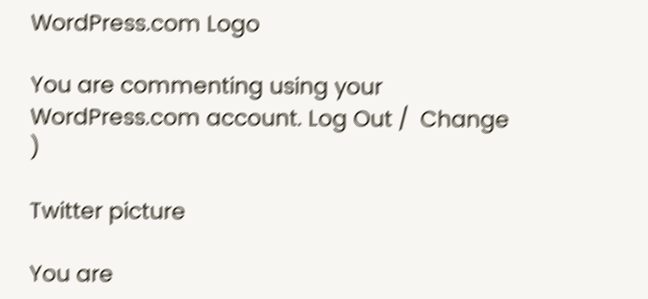WordPress.com Logo

You are commenting using your WordPress.com account. Log Out /  Change )

Twitter picture

You are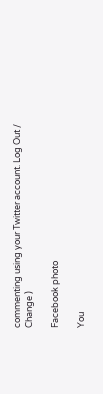commenting using your Twitter account. Log Out /  Change )

Facebook photo

You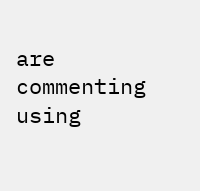are commenting using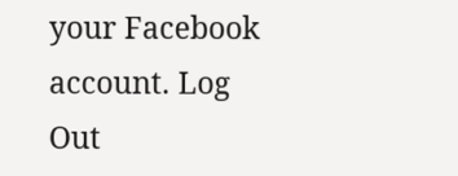your Facebook account. Log Out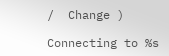/  Change )

Connecting to %s